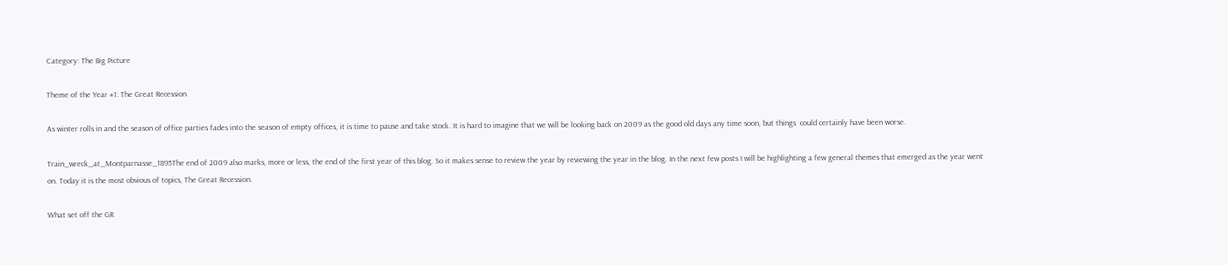Category: The Big Picture

Theme of the Year #1: The Great Recession

As winter rolls in and the season of office parties fades into the season of empty offices, it is time to pause and take stock. It is hard to imagine that we will be looking back on 2009 as the good old days any time soon, but things  could certainly have been worse.

Train_wreck_at_Montparnasse_1895The end of 2009 also marks, more or less, the end of the first year of this blog. So it makes sense to review the year by reviewing the year in the blog. In the next few posts I will be highlighting a few general themes that emerged as the year went on. Today it is the most obvious of topics, The Great Recession.

What set off the GR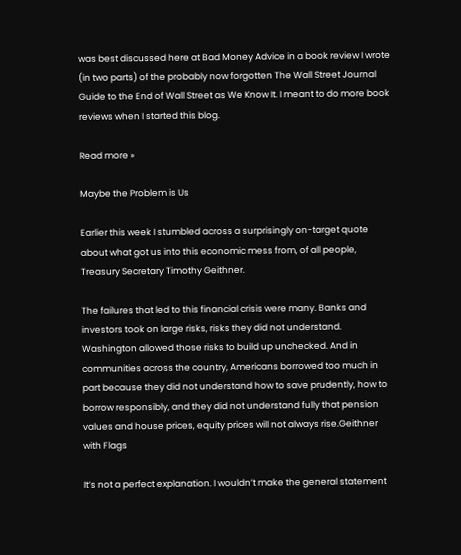was best discussed here at Bad Money Advice in a book review I wrote (in two parts) of the probably now forgotten The Wall Street Journal Guide to the End of Wall Street as We Know It. I meant to do more book reviews when I started this blog.

Read more »

Maybe the Problem is Us

Earlier this week I stumbled across a surprisingly on-target quote about what got us into this economic mess from, of all people, Treasury Secretary Timothy Geithner.

The failures that led to this financial crisis were many. Banks and investors took on large risks, risks they did not understand. Washington allowed those risks to build up unchecked. And in communities across the country, Americans borrowed too much in part because they did not understand how to save prudently, how to borrow responsibly, and they did not understand fully that pension values and house prices, equity prices will not always rise.Geithner with Flags

It’s not a perfect explanation. I wouldn’t make the general statement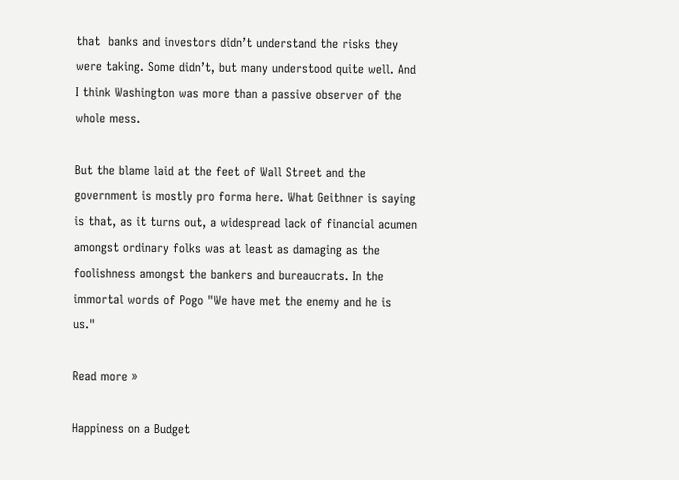that  banks and investors didn’t understand the risks they were taking. Some didn’t, but many understood quite well. And I think Washington was more than a passive observer of the whole mess.

But the blame laid at the feet of Wall Street and the government is mostly pro forma here. What Geithner is saying is that, as it turns out, a widespread lack of financial acumen amongst ordinary folks was at least as damaging as the foolishness amongst the bankers and bureaucrats. In the immortal words of Pogo "We have met the enemy and he is us."

Read more »

Happiness on a Budget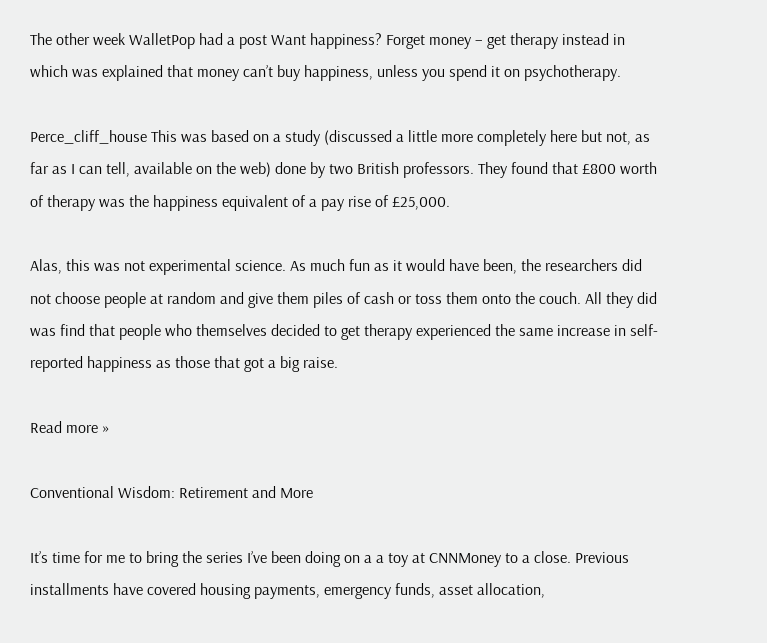The other week WalletPop had a post Want happiness? Forget money – get therapy instead in which was explained that money can’t buy happiness, unless you spend it on psychotherapy.

Perce_cliff_house This was based on a study (discussed a little more completely here but not, as far as I can tell, available on the web) done by two British professors. They found that £800 worth of therapy was the happiness equivalent of a pay rise of £25,000.

Alas, this was not experimental science. As much fun as it would have been, the researchers did not choose people at random and give them piles of cash or toss them onto the couch. All they did was find that people who themselves decided to get therapy experienced the same increase in self-reported happiness as those that got a big raise.

Read more »

Conventional Wisdom: Retirement and More

It’s time for me to bring the series I’ve been doing on a a toy at CNNMoney to a close. Previous installments have covered housing payments, emergency funds, asset allocation,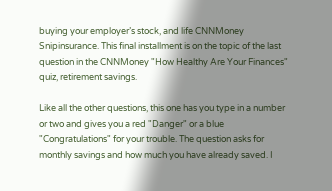buying your employer’s stock, and life CNNMoney Snipinsurance. This final installment is on the topic of the last question in the CNNMoney "How Healthy Are Your Finances" quiz, retirement savings.

Like all the other questions, this one has you type in a number or two and gives you a red "Danger" or a blue "Congratulations" for your trouble. The question asks for monthly savings and how much you have already saved. I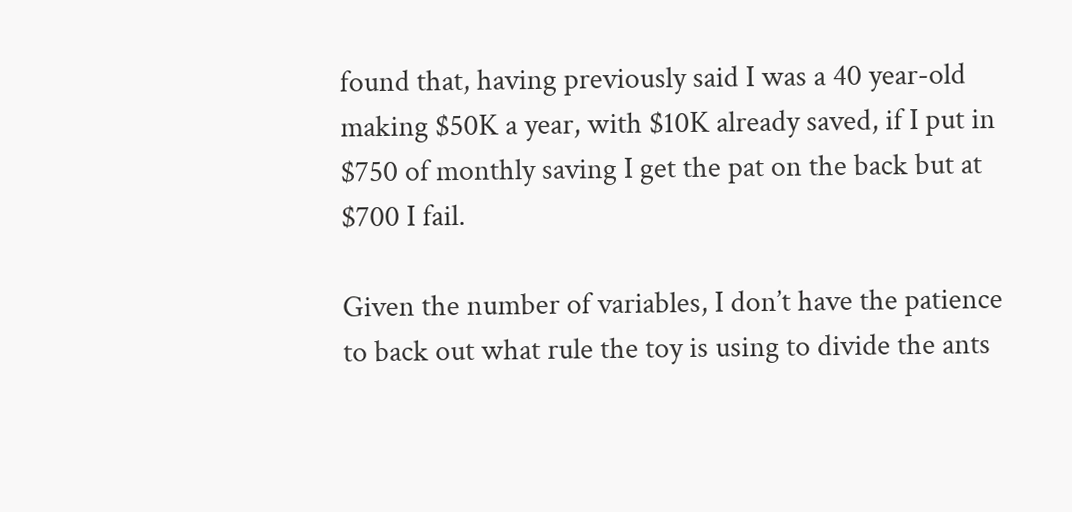found that, having previously said I was a 40 year-old making $50K a year, with $10K already saved, if I put in $750 of monthly saving I get the pat on the back but at $700 I fail.

Given the number of variables, I don’t have the patience to back out what rule the toy is using to divide the ants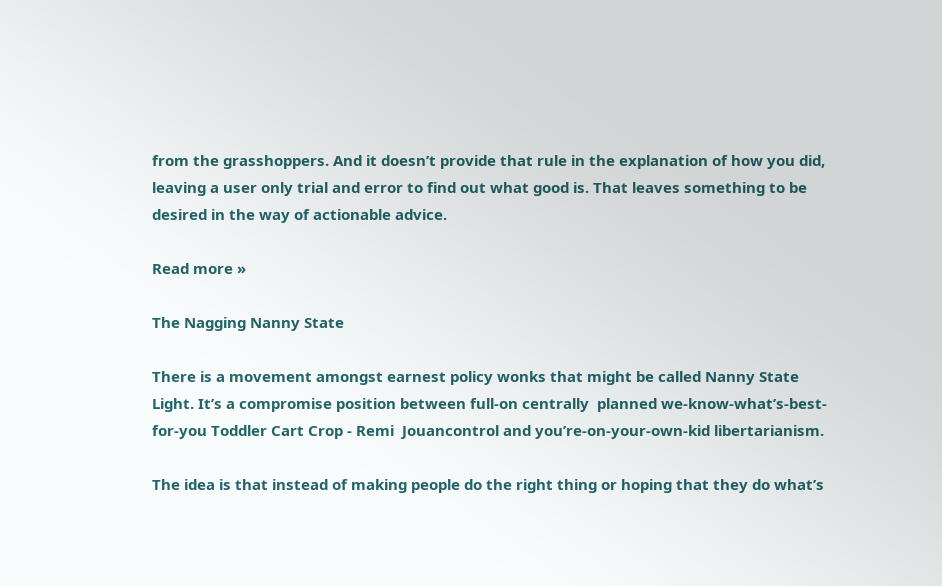from the grasshoppers. And it doesn’t provide that rule in the explanation of how you did, leaving a user only trial and error to find out what good is. That leaves something to be desired in the way of actionable advice.

Read more »

The Nagging Nanny State

There is a movement amongst earnest policy wonks that might be called Nanny State Light. It’s a compromise position between full-on centrally  planned we-know-what’s-best-for-you Toddler Cart Crop - Remi  Jouancontrol and you’re-on-your-own-kid libertarianism.

The idea is that instead of making people do the right thing or hoping that they do what’s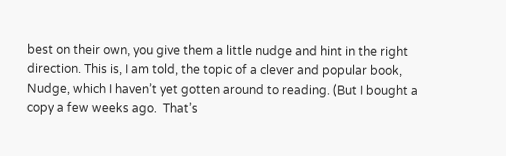best on their own, you give them a little nudge and hint in the right direction. This is, I am told, the topic of a clever and popular book, Nudge, which I haven’t yet gotten around to reading. (But I bought a copy a few weeks ago.  That’s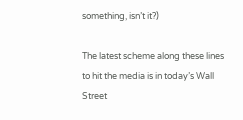something, isn’t it?)

The latest scheme along these lines to hit the media is in today’s Wall Street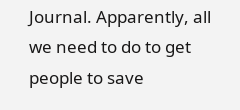Journal. Apparently, all we need to do to get people to save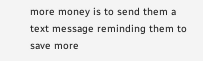more money is to send them a text message reminding them to save more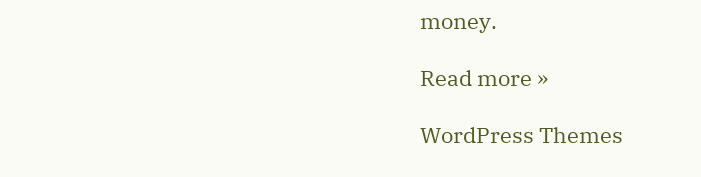money.

Read more »

WordPress Themes